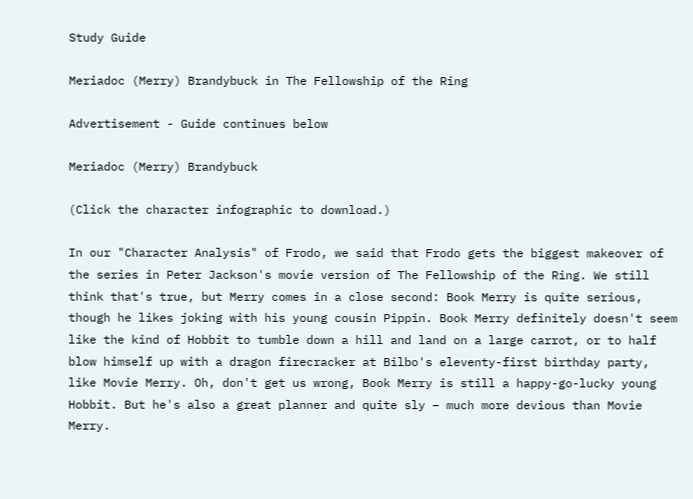Study Guide

Meriadoc (Merry) Brandybuck in The Fellowship of the Ring

Advertisement - Guide continues below

Meriadoc (Merry) Brandybuck

(Click the character infographic to download.)

In our "Character Analysis" of Frodo, we said that Frodo gets the biggest makeover of the series in Peter Jackson's movie version of The Fellowship of the Ring. We still think that's true, but Merry comes in a close second: Book Merry is quite serious, though he likes joking with his young cousin Pippin. Book Merry definitely doesn't seem like the kind of Hobbit to tumble down a hill and land on a large carrot, or to half blow himself up with a dragon firecracker at Bilbo's eleventy-first birthday party, like Movie Merry. Oh, don't get us wrong, Book Merry is still a happy-go-lucky young Hobbit. But he's also a great planner and quite sly – much more devious than Movie Merry.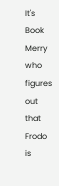It's Book Merry who figures out that Frodo is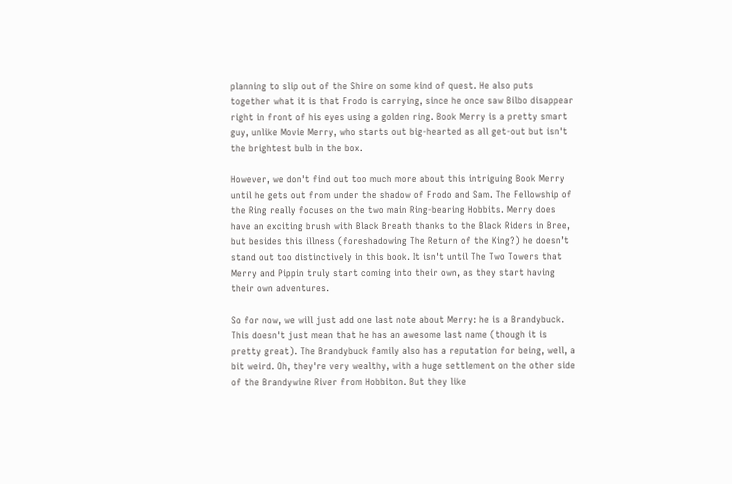planning to slip out of the Shire on some kind of quest. He also puts together what it is that Frodo is carrying, since he once saw Bilbo disappear right in front of his eyes using a golden ring. Book Merry is a pretty smart guy, unlike Movie Merry, who starts out big-hearted as all get-out but isn't the brightest bulb in the box.

However, we don't find out too much more about this intriguing Book Merry until he gets out from under the shadow of Frodo and Sam. The Fellowship of the Ring really focuses on the two main Ring-bearing Hobbits. Merry does have an exciting brush with Black Breath thanks to the Black Riders in Bree, but besides this illness (foreshadowing The Return of the King?) he doesn’t stand out too distinctively in this book. It isn't until The Two Towers that Merry and Pippin truly start coming into their own, as they start having their own adventures.

So for now, we will just add one last note about Merry: he is a Brandybuck. This doesn't just mean that he has an awesome last name (though it is pretty great). The Brandybuck family also has a reputation for being, well, a bit weird. Oh, they're very wealthy, with a huge settlement on the other side of the Brandywine River from Hobbiton. But they like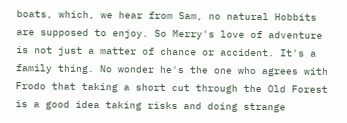boats, which, we hear from Sam, no natural Hobbits are supposed to enjoy. So Merry's love of adventure is not just a matter of chance or accident. It's a family thing. No wonder he's the one who agrees with Frodo that taking a short cut through the Old Forest is a good idea taking risks and doing strange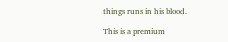things runs in his blood.

This is a premium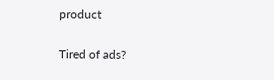product

Tired of ads?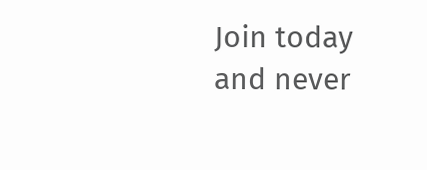Join today and never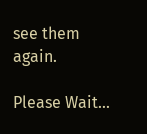see them again.

Please Wait...